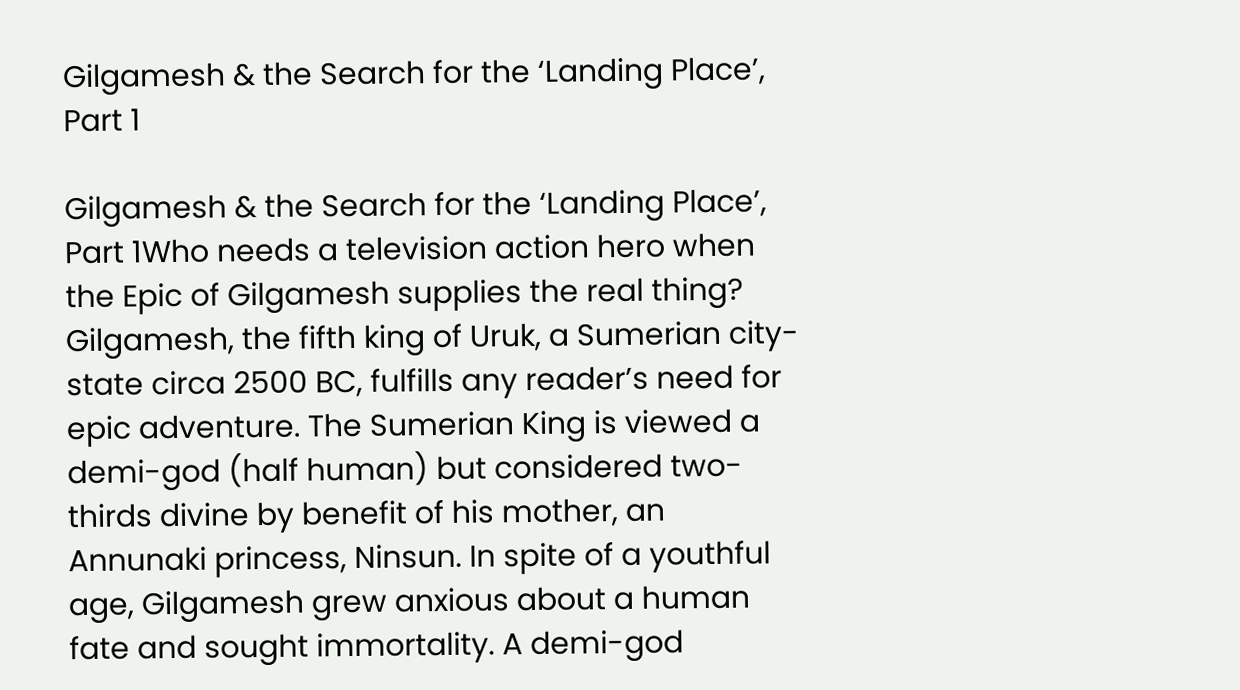Gilgamesh & the Search for the ‘Landing Place’, Part 1

Gilgamesh & the Search for the ‘Landing Place’, Part 1Who needs a television action hero when the Epic of Gilgamesh supplies the real thing? Gilgamesh, the fifth king of Uruk, a Sumerian city-state circa 2500 BC, fulfills any reader’s need for epic adventure. The Sumerian King is viewed a demi-god (half human) but considered two-thirds divine by benefit of his mother, an Annunaki princess, Ninsun. In spite of a youthful age, Gilgamesh grew anxious about a human fate and sought immortality. A demi-god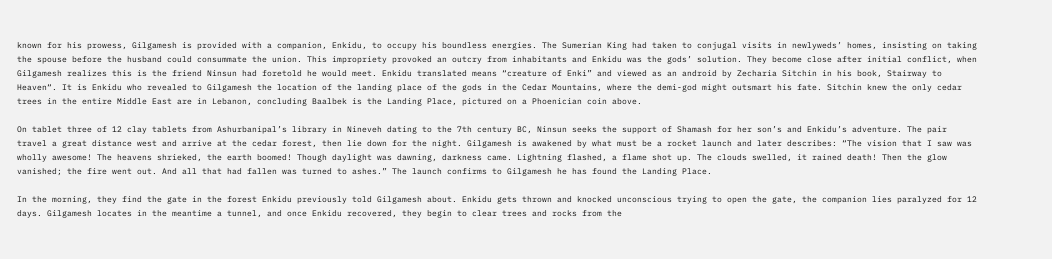known for his prowess, Gilgamesh is provided with a companion, Enkidu, to occupy his boundless energies. The Sumerian King had taken to conjugal visits in newlyweds’ homes, insisting on taking the spouse before the husband could consummate the union. This impropriety provoked an outcry from inhabitants and Enkidu was the gods’ solution. They become close after initial conflict, when Gilgamesh realizes this is the friend Ninsun had foretold he would meet. Enkidu translated means “creature of Enki” and viewed as an android by Zecharia Sitchin in his book, Stairway to Heaven“. It is Enkidu who revealed to Gilgamesh the location of the landing place of the gods in the Cedar Mountains, where the demi-god might outsmart his fate. Sitchin knew the only cedar trees in the entire Middle East are in Lebanon, concluding Baalbek is the Landing Place, pictured on a Phoenician coin above.

On tablet three of 12 clay tablets from Ashurbanipal’s library in Nineveh dating to the 7th century BC, Ninsun seeks the support of Shamash for her son’s and Enkidu’s adventure. The pair travel a great distance west and arrive at the cedar forest, then lie down for the night. Gilgamesh is awakened by what must be a rocket launch and later describes: “The vision that I saw was wholly awesome! The heavens shrieked, the earth boomed! Though daylight was dawning, darkness came. Lightning flashed, a flame shot up. The clouds swelled, it rained death! Then the glow vanished; the fire went out. And all that had fallen was turned to ashes.” The launch confirms to Gilgamesh he has found the Landing Place.

In the morning, they find the gate in the forest Enkidu previously told Gilgamesh about. Enkidu gets thrown and knocked unconscious trying to open the gate, the companion lies paralyzed for 12 days. Gilgamesh locates in the meantime a tunnel, and once Enkidu recovered, they begin to clear trees and rocks from the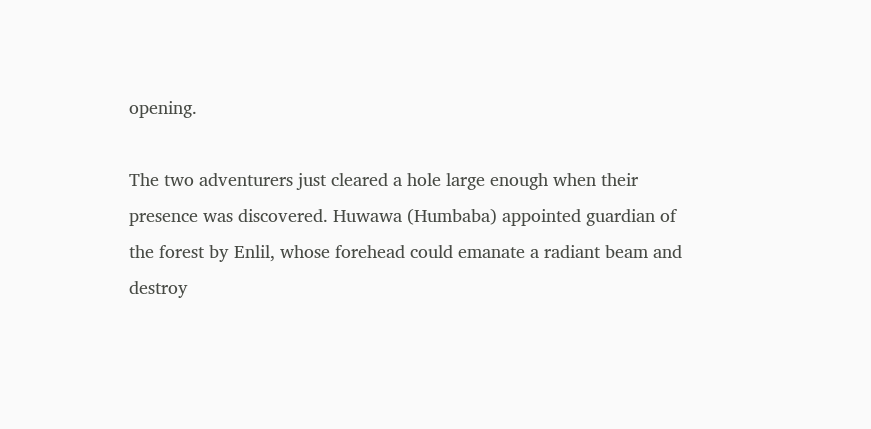opening.

The two adventurers just cleared a hole large enough when their presence was discovered. Huwawa (Humbaba) appointed guardian of the forest by Enlil, whose forehead could emanate a radiant beam and destroy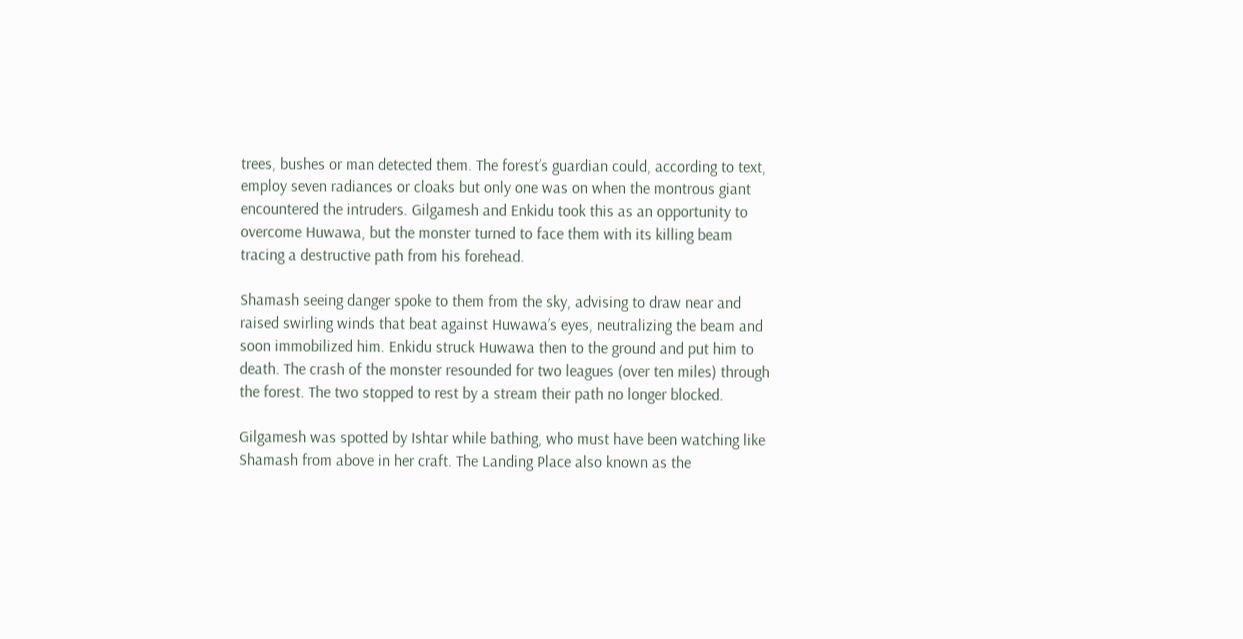trees, bushes or man detected them. The forest’s guardian could, according to text, employ seven radiances or cloaks but only one was on when the montrous giant encountered the intruders. Gilgamesh and Enkidu took this as an opportunity to overcome Huwawa, but the monster turned to face them with its killing beam tracing a destructive path from his forehead.

Shamash seeing danger spoke to them from the sky, advising to draw near and raised swirling winds that beat against Huwawa’s eyes, neutralizing the beam and soon immobilized him. Enkidu struck Huwawa then to the ground and put him to death. The crash of the monster resounded for two leagues (over ten miles) through the forest. The two stopped to rest by a stream their path no longer blocked.

Gilgamesh was spotted by Ishtar while bathing, who must have been watching like Shamash from above in her craft. The Landing Place also known as the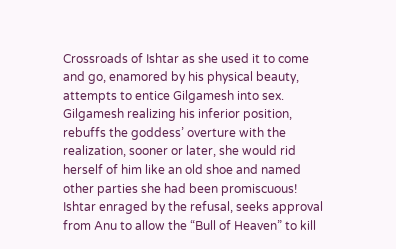Crossroads of Ishtar as she used it to come and go, enamored by his physical beauty, attempts to entice Gilgamesh into sex. Gilgamesh realizing his inferior position, rebuffs the goddess’ overture with the realization, sooner or later, she would rid herself of him like an old shoe and named other parties she had been promiscuous! Ishtar enraged by the refusal, seeks approval from Anu to allow the “Bull of Heaven” to kill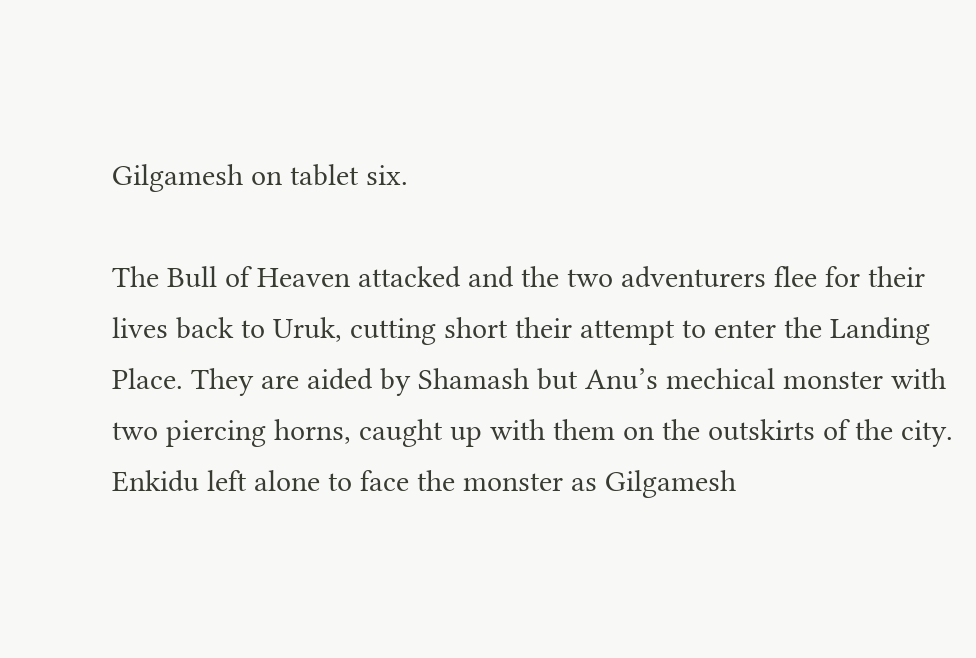Gilgamesh on tablet six.

The Bull of Heaven attacked and the two adventurers flee for their lives back to Uruk, cutting short their attempt to enter the Landing Place. They are aided by Shamash but Anu’s mechical monster with two piercing horns, caught up with them on the outskirts of the city. Enkidu left alone to face the monster as Gilgamesh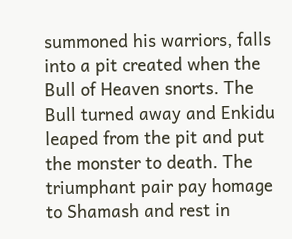summoned his warriors, falls into a pit created when the Bull of Heaven snorts. The Bull turned away and Enkidu leaped from the pit and put the monster to death. The triumphant pair pay homage to Shamash and rest in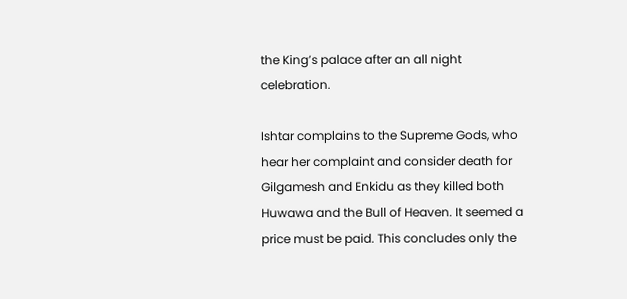the King’s palace after an all night celebration.

Ishtar complains to the Supreme Gods, who hear her complaint and consider death for Gilgamesh and Enkidu as they killed both Huwawa and the Bull of Heaven. It seemed a price must be paid. This concludes only the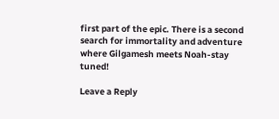first part of the epic. There is a second search for immortality and adventure where Gilgamesh meets Noah-stay tuned!

Leave a Reply